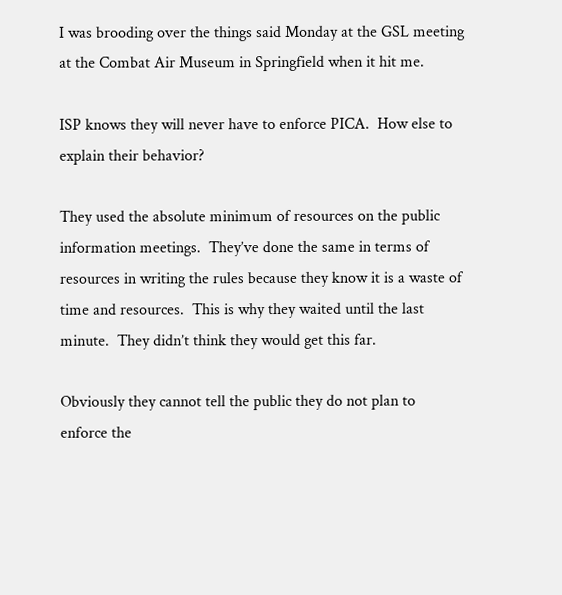I was brooding over the things said Monday at the GSL meeting at the Combat Air Museum in Springfield when it hit me.

ISP knows they will never have to enforce PICA.  How else to explain their behavior?

They used the absolute minimum of resources on the public information meetings.  They’ve done the same in terms of resources in writing the rules because they know it is a waste of time and resources.  This is why they waited until the last minute.  They didn’t think they would get this far.

Obviously they cannot tell the public they do not plan to enforce the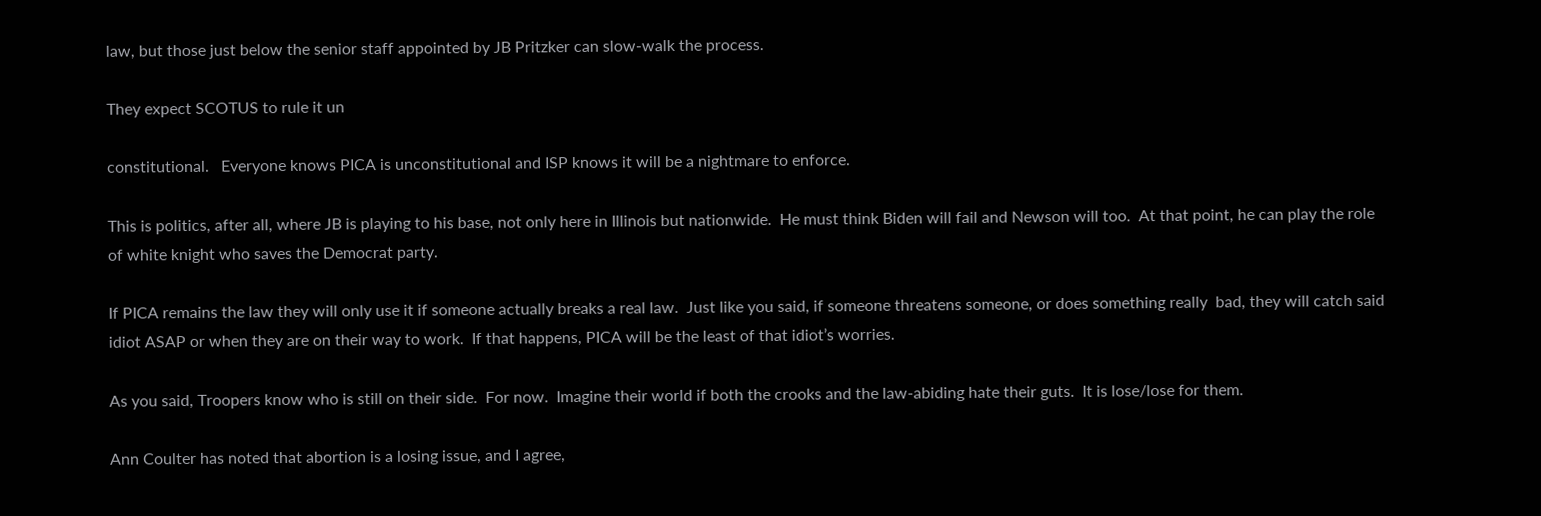law, but those just below the senior staff appointed by JB Pritzker can slow-walk the process.

They expect SCOTUS to rule it un

constitutional.   Everyone knows PICA is unconstitutional and ISP knows it will be a nightmare to enforce.

This is politics, after all, where JB is playing to his base, not only here in Illinois but nationwide.  He must think Biden will fail and Newson will too.  At that point, he can play the role of white knight who saves the Democrat party.

If PICA remains the law they will only use it if someone actually breaks a real law.  Just like you said, if someone threatens someone, or does something really  bad, they will catch said idiot ASAP or when they are on their way to work.  If that happens, PICA will be the least of that idiot’s worries.

As you said, Troopers know who is still on their side.  For now.  Imagine their world if both the crooks and the law-abiding hate their guts.  It is lose/lose for them.

Ann Coulter has noted that abortion is a losing issue, and I agree,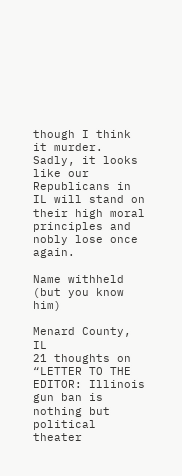though I think it murder.  Sadly, it looks like our Republicans in IL will stand on their high moral principles and nobly lose once again.

Name withheld (but you know him)

Menard County, IL
21 thoughts on “LETTER TO THE EDITOR: Illinois gun ban is nothing but political theater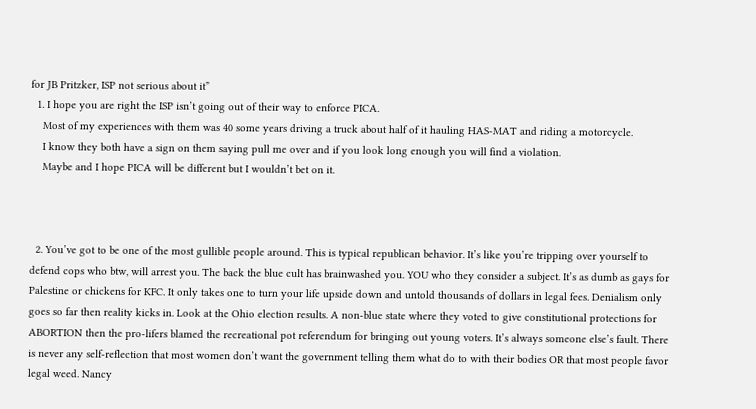for JB Pritzker, ISP not serious about it”
  1. I hope you are right the ISP isn’t going out of their way to enforce PICA.
    Most of my experiences with them was 40 some years driving a truck about half of it hauling HAS-MAT and riding a motorcycle.
    I know they both have a sign on them saying pull me over and if you look long enough you will find a violation.
    Maybe and I hope PICA will be different but I wouldn’t bet on it.



  2. You’ve got to be one of the most gullible people around. This is typical republican behavior. It’s like you’re tripping over yourself to defend cops who btw, will arrest you. The back the blue cult has brainwashed you. YOU who they consider a subject. It’s as dumb as gays for Palestine or chickens for KFC. It only takes one to turn your life upside down and untold thousands of dollars in legal fees. Denialism only goes so far then reality kicks in. Look at the Ohio election results. A non-blue state where they voted to give constitutional protections for ABORTION then the pro-lifers blamed the recreational pot referendum for bringing out young voters. It’s always someone else’s fault. There is never any self-reflection that most women don’t want the government telling them what do to with their bodies OR that most people favor legal weed. Nancy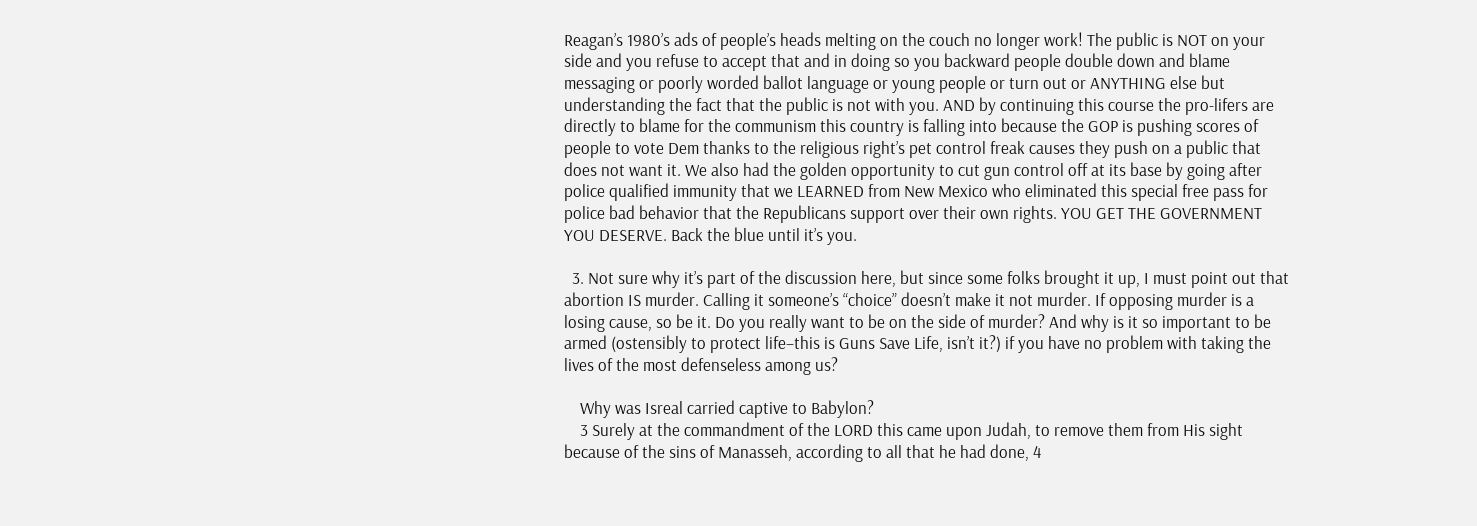Reagan’s 1980’s ads of people’s heads melting on the couch no longer work! The public is NOT on your side and you refuse to accept that and in doing so you backward people double down and blame messaging or poorly worded ballot language or young people or turn out or ANYTHING else but understanding the fact that the public is not with you. AND by continuing this course the pro-lifers are directly to blame for the communism this country is falling into because the GOP is pushing scores of people to vote Dem thanks to the religious right’s pet control freak causes they push on a public that does not want it. We also had the golden opportunity to cut gun control off at its base by going after police qualified immunity that we LEARNED from New Mexico who eliminated this special free pass for police bad behavior that the Republicans support over their own rights. YOU GET THE GOVERNMENT YOU DESERVE. Back the blue until it’s you.

  3. Not sure why it’s part of the discussion here, but since some folks brought it up, I must point out that abortion IS murder. Calling it someone’s “choice” doesn’t make it not murder. If opposing murder is a losing cause, so be it. Do you really want to be on the side of murder? And why is it so important to be armed (ostensibly to protect life–this is Guns Save Life, isn’t it?) if you have no problem with taking the lives of the most defenseless among us?

    Why was Isreal carried captive to Babylon?
    3 Surely at the commandment of the LORD this came upon Judah, to remove them from His sight because of the sins of Manasseh, according to all that he had done, 4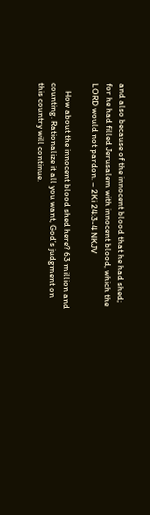and also because of the innocent blood that he had shed; for he had filled Jerusalem with innocent blood, which the LORD would not pardon. – 2Ki 24:3-4 NKJV

    How about the innocent blood shed here? 63 million and counting. Rationalize it all you want, God’s judgment on this country will continue.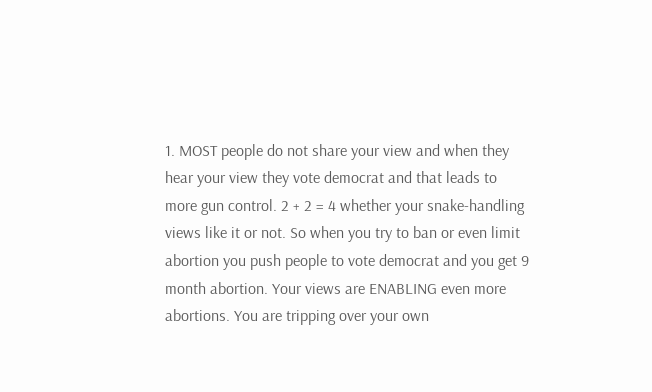1. MOST people do not share your view and when they hear your view they vote democrat and that leads to more gun control. 2 + 2 = 4 whether your snake-handling views like it or not. So when you try to ban or even limit abortion you push people to vote democrat and you get 9 month abortion. Your views are ENABLING even more abortions. You are tripping over your own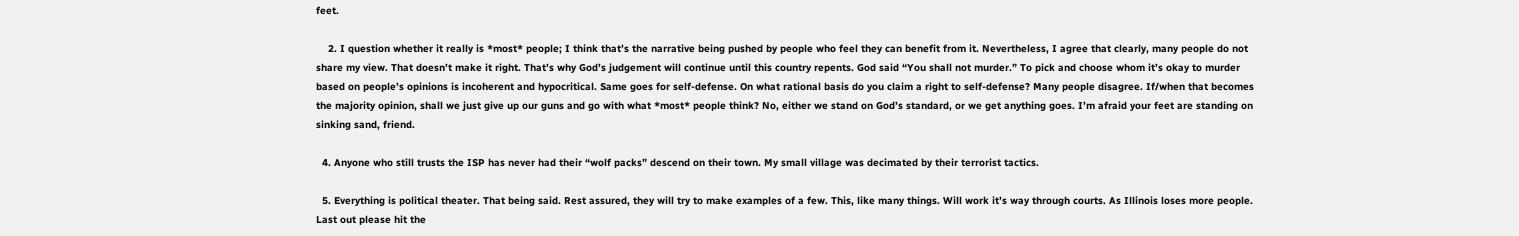feet.

    2. I question whether it really is *most* people; I think that’s the narrative being pushed by people who feel they can benefit from it. Nevertheless, I agree that clearly, many people do not share my view. That doesn’t make it right. That’s why God’s judgement will continue until this country repents. God said “You shall not murder.” To pick and choose whom it’s okay to murder based on people’s opinions is incoherent and hypocritical. Same goes for self-defense. On what rational basis do you claim a right to self-defense? Many people disagree. If/when that becomes the majority opinion, shall we just give up our guns and go with what *most* people think? No, either we stand on God’s standard, or we get anything goes. I’m afraid your feet are standing on sinking sand, friend.

  4. Anyone who still trusts the ISP has never had their “wolf packs” descend on their town. My small village was decimated by their terrorist tactics.

  5. Everything is political theater. That being said. Rest assured, they will try to make examples of a few. This, like many things. Will work it’s way through courts. As Illinois loses more people. Last out please hit the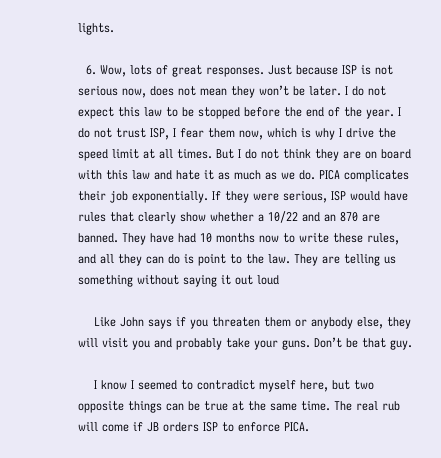lights.

  6. Wow, lots of great responses. Just because ISP is not serious now, does not mean they won’t be later. I do not expect this law to be stopped before the end of the year. I do not trust ISP, I fear them now, which is why I drive the speed limit at all times. But I do not think they are on board with this law and hate it as much as we do. PICA complicates their job exponentially. If they were serious, ISP would have rules that clearly show whether a 10/22 and an 870 are banned. They have had 10 months now to write these rules, and all they can do is point to the law. They are telling us something without saying it out loud

    Like John says if you threaten them or anybody else, they will visit you and probably take your guns. Don’t be that guy.

    I know I seemed to contradict myself here, but two opposite things can be true at the same time. The real rub will come if JB orders ISP to enforce PICA.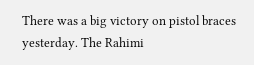There was a big victory on pistol braces yesterday. The Rahimi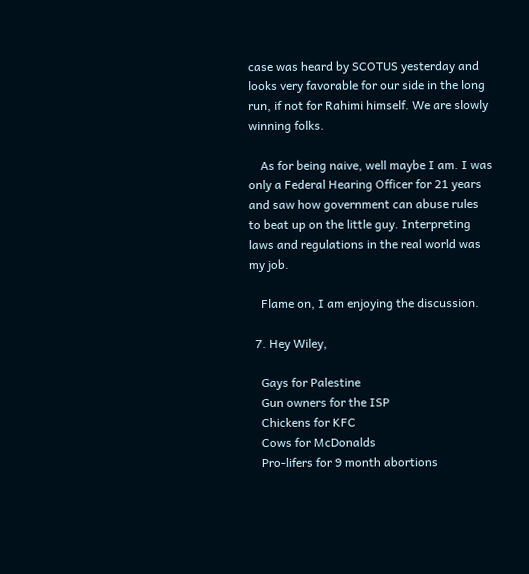case was heard by SCOTUS yesterday and looks very favorable for our side in the long run, if not for Rahimi himself. We are slowly winning folks.

    As for being naive, well maybe I am. I was only a Federal Hearing Officer for 21 years and saw how government can abuse rules to beat up on the little guy. Interpreting laws and regulations in the real world was my job.

    Flame on, I am enjoying the discussion.

  7. Hey Wiley,

    Gays for Palestine
    Gun owners for the ISP
    Chickens for KFC
    Cows for McDonalds
    Pro-lifers for 9 month abortions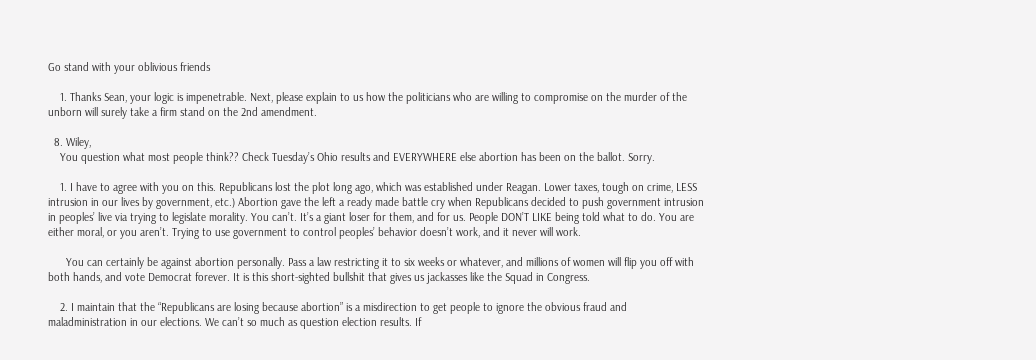Go stand with your oblivious friends

    1. Thanks Sean, your logic is impenetrable. Next, please explain to us how the politicians who are willing to compromise on the murder of the unborn will surely take a firm stand on the 2nd amendment.

  8. Wiley,
    You question what most people think?? Check Tuesday’s Ohio results and EVERYWHERE else abortion has been on the ballot. Sorry.

    1. I have to agree with you on this. Republicans lost the plot long ago, which was established under Reagan. Lower taxes, tough on crime, LESS intrusion in our lives by government, etc.) Abortion gave the left a ready made battle cry when Republicans decided to push government intrusion in peoples’ live via trying to legislate morality. You can’t. It’s a giant loser for them, and for us. People DON’T LIKE being told what to do. You are either moral, or you aren’t. Trying to use government to control peoples’ behavior doesn’t work, and it never will work.

      You can certainly be against abortion personally. Pass a law restricting it to six weeks or whatever, and millions of women will flip you off with both hands, and vote Democrat forever. It is this short-sighted bullshit that gives us jackasses like the Squad in Congress.

    2. I maintain that the “Republicans are losing because abortion” is a misdirection to get people to ignore the obvious fraud and maladministration in our elections. We can’t so much as question election results. If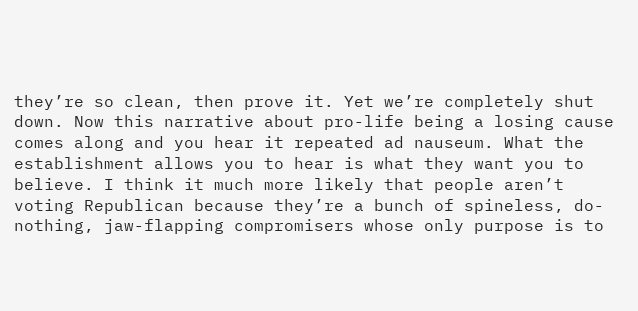they’re so clean, then prove it. Yet we’re completely shut down. Now this narrative about pro-life being a losing cause comes along and you hear it repeated ad nauseum. What the establishment allows you to hear is what they want you to believe. I think it much more likely that people aren’t voting Republican because they’re a bunch of spineless, do-nothing, jaw-flapping compromisers whose only purpose is to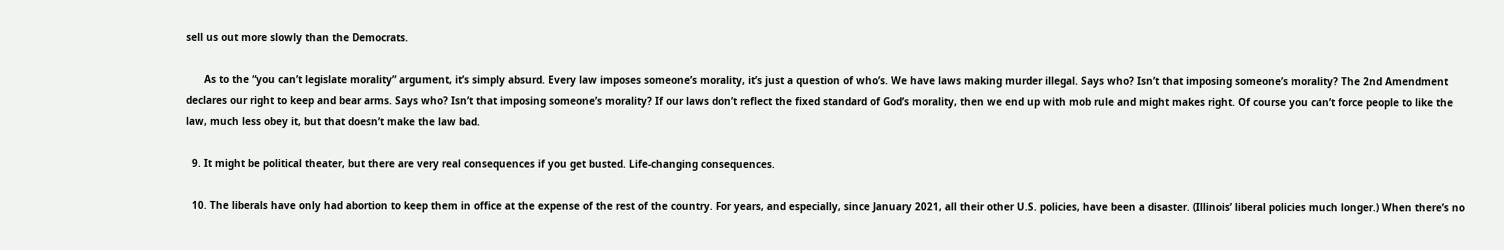sell us out more slowly than the Democrats.

      As to the “you can’t legislate morality” argument, it’s simply absurd. Every law imposes someone’s morality, it’s just a question of who’s. We have laws making murder illegal. Says who? Isn’t that imposing someone’s morality? The 2nd Amendment declares our right to keep and bear arms. Says who? Isn’t that imposing someone’s morality? If our laws don’t reflect the fixed standard of God’s morality, then we end up with mob rule and might makes right. Of course you can’t force people to like the law, much less obey it, but that doesn’t make the law bad.

  9. It might be political theater, but there are very real consequences if you get busted. Life-changing consequences.

  10. The liberals have only had abortion to keep them in office at the expense of the rest of the country. For years, and especially, since January 2021, all their other U.S. policies, have been a disaster. (Illinois’ liberal policies much longer.) When there’s no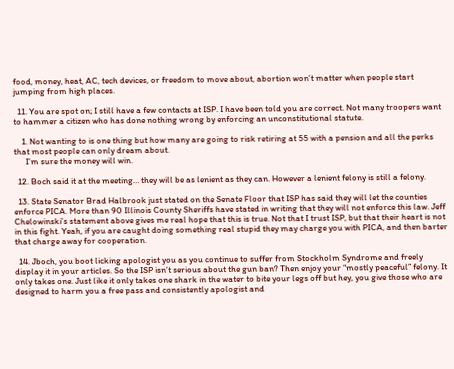food, money, heat, AC, tech devices, or freedom to move about, abortion won’t matter when people start jumping from high places.

  11. You are spot on; I still have a few contacts at ISP. I have been told you are correct. Not many troopers want to hammer a citizen who has done nothing wrong by enforcing an unconstitutional statute.

    1. Not wanting to is one thing but how many are going to risk retiring at 55 with a pension and all the perks that most people can only dream about.
      I’m sure the money will win.

  12. Boch said it at the meeting… they will be as lenient as they can. However a lenient felony is still a felony.

  13. State Senator Brad Halbrook just stated on the Senate Floor that ISP has said they will let the counties enforce PICA. More than 90 Illinois County Sheriffs have stated in writing that they will not enforce this law. Jeff Chelowinski’s statement above gives me real hope that this is true. Not that I trust ISP, but that their heart is not in this fight. Yeah, if you are caught doing something real stupid they may charge you with PICA, and then barter that charge away for cooperation.

  14. Jboch, you boot licking apologist you as you continue to suffer from Stockholm Syndrome and freely display it in your articles. So the ISP isn’t serious about the gun ban? Then enjoy your “mostly peaceful” felony. It only takes one. Just like it only takes one shark in the water to bite your legs off but hey, you give those who are designed to harm you a free pass and consistently apologist and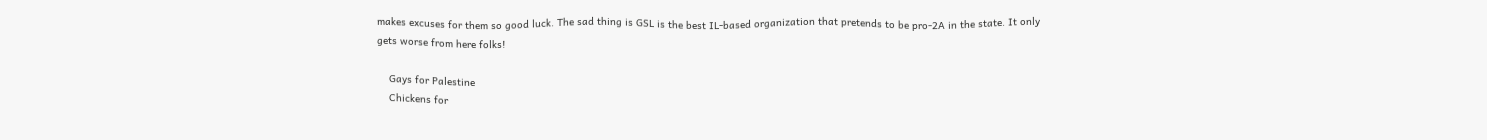makes excuses for them so good luck. The sad thing is GSL is the best IL-based organization that pretends to be pro-2A in the state. It only gets worse from here folks!

    Gays for Palestine
    Chickens for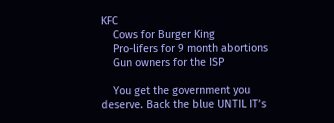KFC
    Cows for Burger King
    Pro-lifers for 9 month abortions
    Gun owners for the ISP

    You get the government you deserve. Back the blue UNTIL IT’s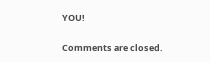YOU!

Comments are closed.